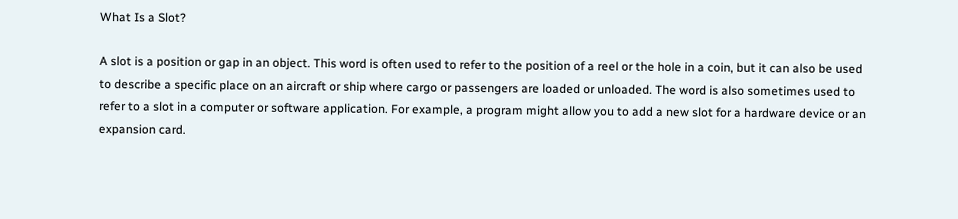What Is a Slot?

A slot is a position or gap in an object. This word is often used to refer to the position of a reel or the hole in a coin, but it can also be used to describe a specific place on an aircraft or ship where cargo or passengers are loaded or unloaded. The word is also sometimes used to refer to a slot in a computer or software application. For example, a program might allow you to add a new slot for a hardware device or an expansion card.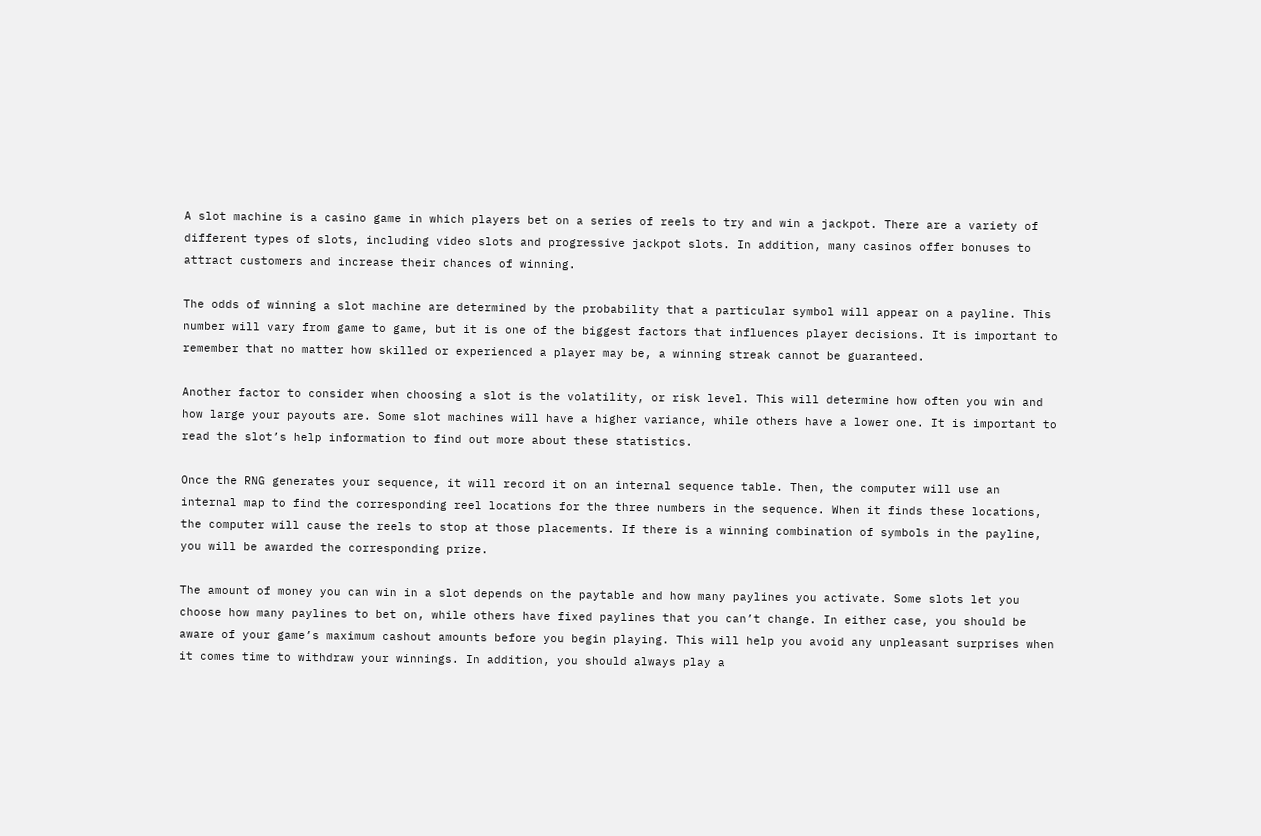A slot machine is a casino game in which players bet on a series of reels to try and win a jackpot. There are a variety of different types of slots, including video slots and progressive jackpot slots. In addition, many casinos offer bonuses to attract customers and increase their chances of winning.

The odds of winning a slot machine are determined by the probability that a particular symbol will appear on a payline. This number will vary from game to game, but it is one of the biggest factors that influences player decisions. It is important to remember that no matter how skilled or experienced a player may be, a winning streak cannot be guaranteed.

Another factor to consider when choosing a slot is the volatility, or risk level. This will determine how often you win and how large your payouts are. Some slot machines will have a higher variance, while others have a lower one. It is important to read the slot’s help information to find out more about these statistics.

Once the RNG generates your sequence, it will record it on an internal sequence table. Then, the computer will use an internal map to find the corresponding reel locations for the three numbers in the sequence. When it finds these locations, the computer will cause the reels to stop at those placements. If there is a winning combination of symbols in the payline, you will be awarded the corresponding prize.

The amount of money you can win in a slot depends on the paytable and how many paylines you activate. Some slots let you choose how many paylines to bet on, while others have fixed paylines that you can’t change. In either case, you should be aware of your game’s maximum cashout amounts before you begin playing. This will help you avoid any unpleasant surprises when it comes time to withdraw your winnings. In addition, you should always play a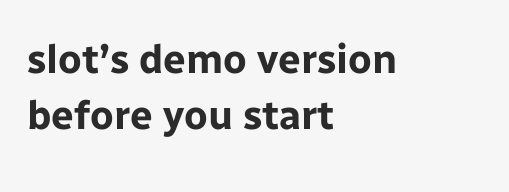slot’s demo version before you start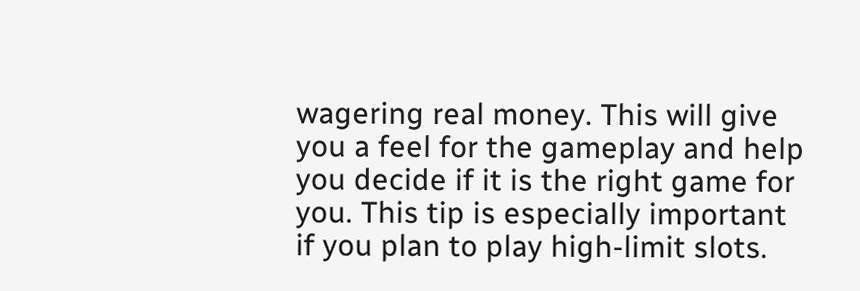wagering real money. This will give you a feel for the gameplay and help you decide if it is the right game for you. This tip is especially important if you plan to play high-limit slots.